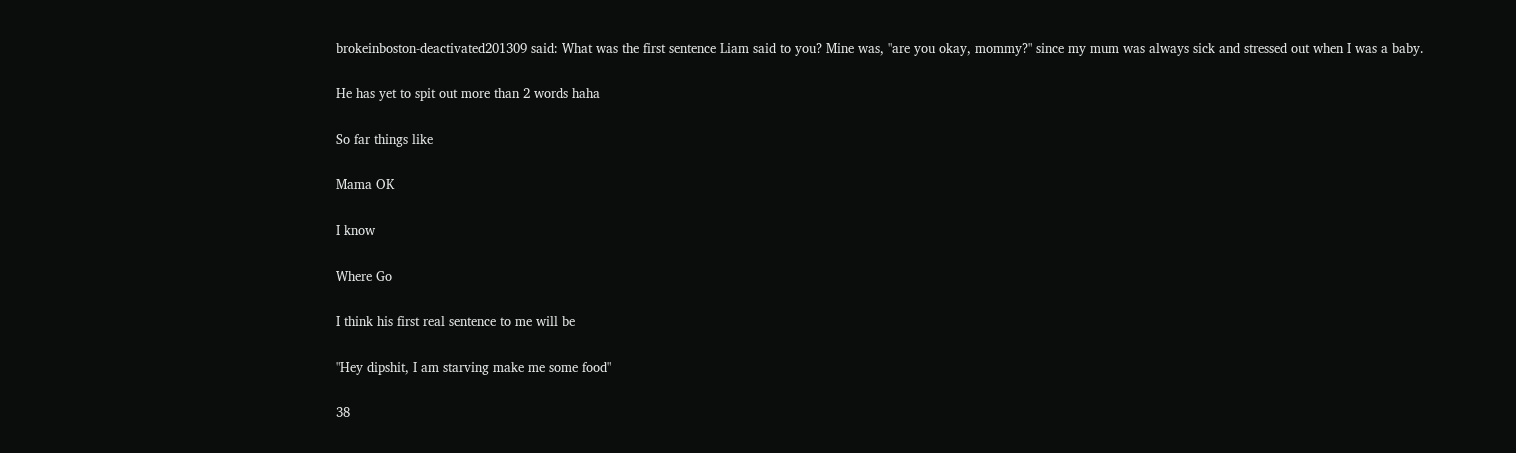brokeinboston-deactivated201309 said: What was the first sentence Liam said to you? Mine was, "are you okay, mommy?" since my mum was always sick and stressed out when I was a baby.

He has yet to spit out more than 2 words haha

So far things like

Mama OK

I know

Where Go

I think his first real sentence to me will be

"Hey dipshit, I am starving make me some food"

38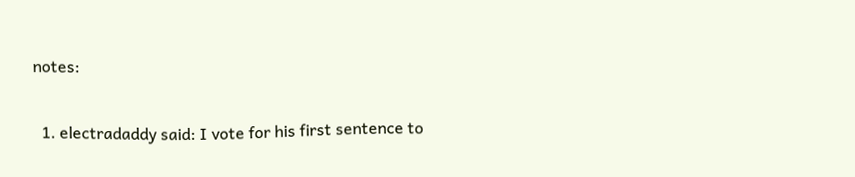notes:

  1. electradaddy said: I vote for his first sentence to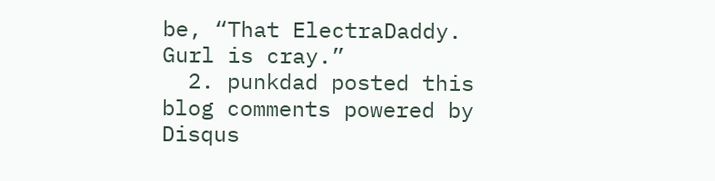be, “That ElectraDaddy. Gurl is cray.”
  2. punkdad posted this
blog comments powered by Disqus